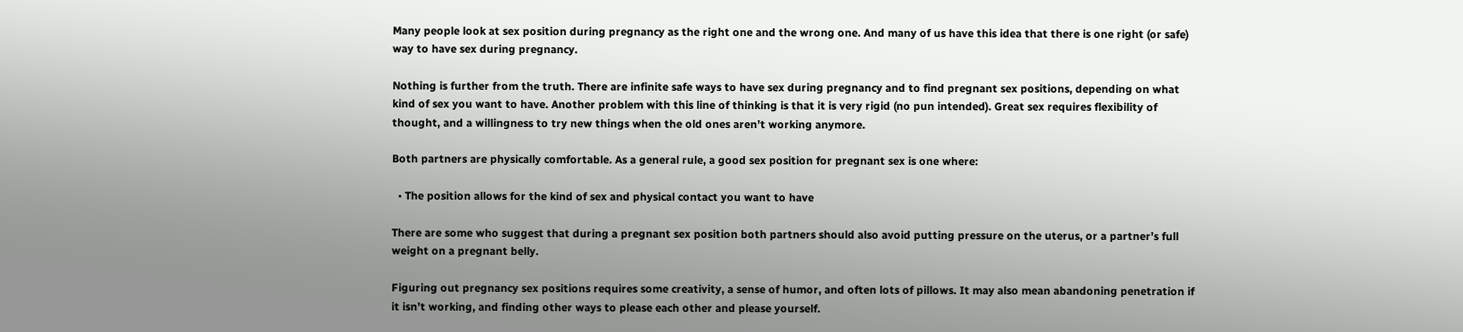Many people look at sex position during pregnancy as the right one and the wrong one. And many of us have this idea that there is one right (or safe) way to have sex during pregnancy.

Nothing is further from the truth. There are infinite safe ways to have sex during pregnancy and to find pregnant sex positions, depending on what kind of sex you want to have. Another problem with this line of thinking is that it is very rigid (no pun intended). Great sex requires flexibility of thought, and a willingness to try new things when the old ones aren’t working anymore.

Both partners are physically comfortable. As a general rule, a good sex position for pregnant sex is one where:

  • The position allows for the kind of sex and physical contact you want to have

There are some who suggest that during a pregnant sex position both partners should also avoid putting pressure on the uterus, or a partner’s full weight on a pregnant belly.

Figuring out pregnancy sex positions requires some creativity, a sense of humor, and often lots of pillows. It may also mean abandoning penetration if it isn’t working, and finding other ways to please each other and please yourself.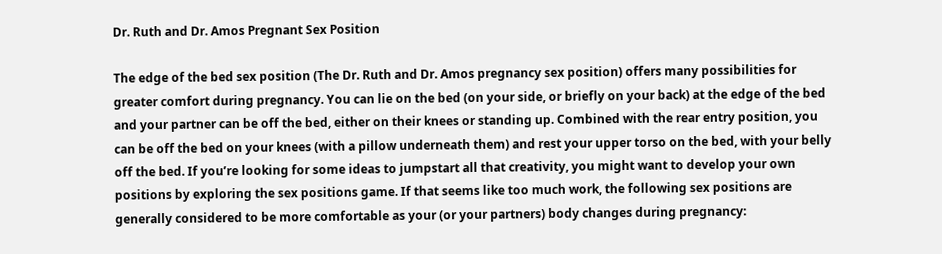Dr. Ruth and Dr. Amos Pregnant Sex Position

The edge of the bed sex position (The Dr. Ruth and Dr. Amos pregnancy sex position) offers many possibilities for greater comfort during pregnancy. You can lie on the bed (on your side, or briefly on your back) at the edge of the bed and your partner can be off the bed, either on their knees or standing up. Combined with the rear entry position, you can be off the bed on your knees (with a pillow underneath them) and rest your upper torso on the bed, with your belly off the bed. If you’re looking for some ideas to jumpstart all that creativity, you might want to develop your own positions by exploring the sex positions game. If that seems like too much work, the following sex positions are generally considered to be more comfortable as your (or your partners) body changes during pregnancy: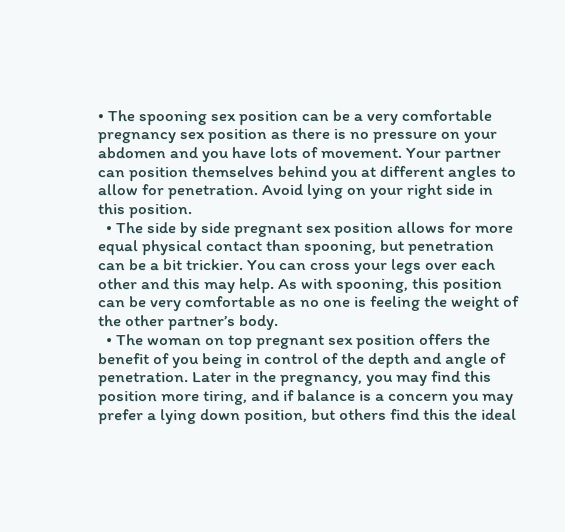• The spooning sex position can be a very comfortable pregnancy sex position as there is no pressure on your abdomen and you have lots of movement. Your partner can position themselves behind you at different angles to allow for penetration. Avoid lying on your right side in this position.
  • The side by side pregnant sex position allows for more equal physical contact than spooning, but penetration can be a bit trickier. You can cross your legs over each other and this may help. As with spooning, this position can be very comfortable as no one is feeling the weight of the other partner’s body.
  • The woman on top pregnant sex position offers the benefit of you being in control of the depth and angle of penetration. Later in the pregnancy, you may find this position more tiring, and if balance is a concern you may prefer a lying down position, but others find this the ideal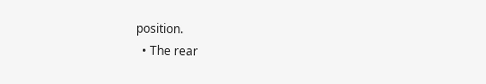position.
  • The rear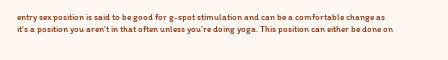entry sex position is said to be good for g-spot stimulation and can be a comfortable change as it’s a position you aren’t in that often unless you’re doing yoga. This position can either be done on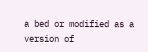a bed or modified as a version of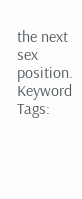the next sex position.
Keyword Tags: